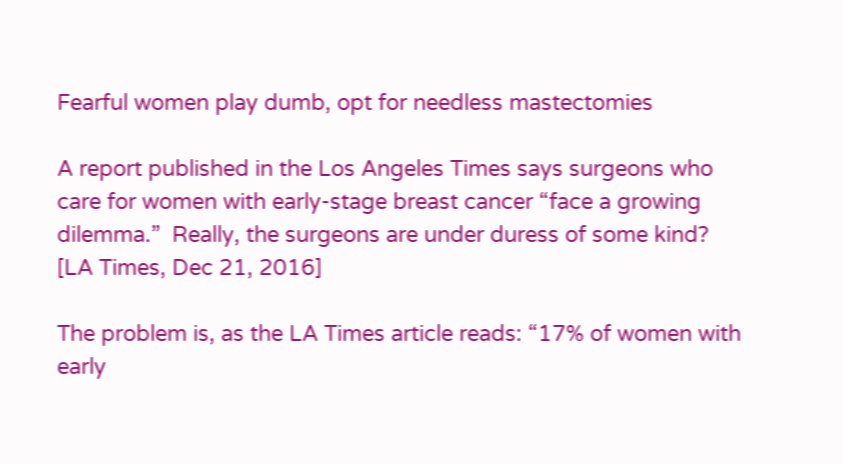Fearful women play dumb, opt for needless mastectomies

A report published in the Los Angeles Times says surgeons who care for women with early-stage breast cancer “face a growing dilemma.”  Really, the surgeons are under duress of some kind? [LA Times, Dec 21, 2016]

The problem is, as the LA Times article reads: “17% of women with early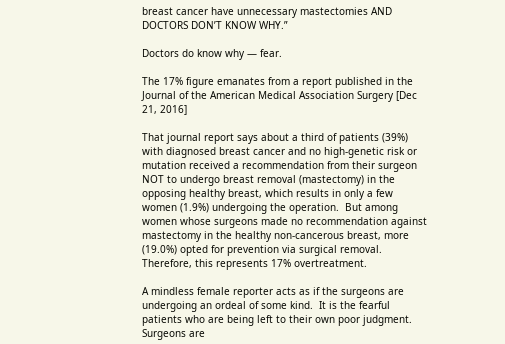breast cancer have unnecessary mastectomies AND DOCTORS DON’T KNOW WHY.”

Doctors do know why — fear.

The 17% figure emanates from a report published in the Journal of the American Medical Association Surgery [Dec 21, 2016]

That journal report says about a third of patients (39%) with diagnosed breast cancer and no high-genetic risk or mutation received a recommendation from their surgeon NOT to undergo breast removal (mastectomy) in the opposing healthy breast, which results in only a few women (1.9%) undergoing the operation.  But among women whose surgeons made no recommendation against mastectomy in the healthy non-cancerous breast, more (19.0%) opted for prevention via surgical removal.  Therefore, this represents 17% overtreatment.

A mindless female reporter acts as if the surgeons are undergoing an ordeal of some kind.  It is the fearful patients who are being left to their own poor judgment.  Surgeons are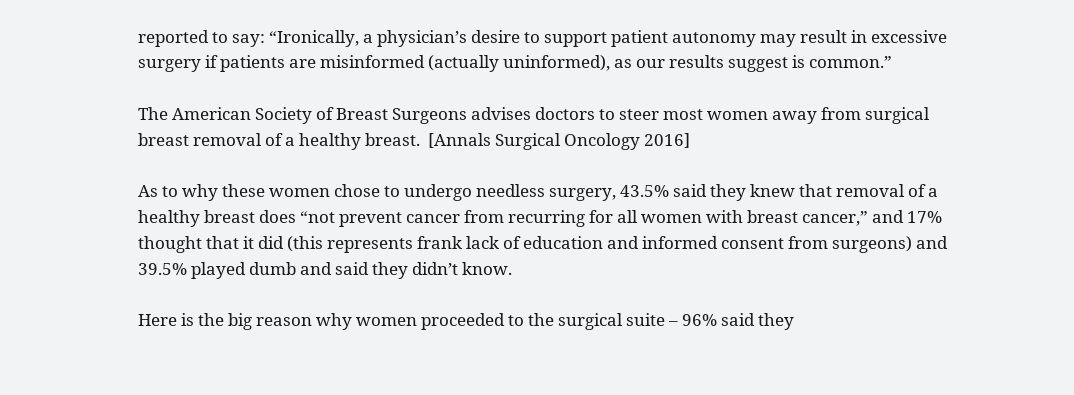reported to say: “Ironically, a physician’s desire to support patient autonomy may result in excessive surgery if patients are misinformed (actually uninformed), as our results suggest is common.”

The American Society of Breast Surgeons advises doctors to steer most women away from surgical breast removal of a healthy breast.  [Annals Surgical Oncology 2016]

As to why these women chose to undergo needless surgery, 43.5% said they knew that removal of a healthy breast does “not prevent cancer from recurring for all women with breast cancer,” and 17% thought that it did (this represents frank lack of education and informed consent from surgeons) and 39.5% played dumb and said they didn’t know.

Here is the big reason why women proceeded to the surgical suite – 96% said they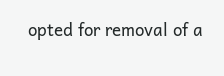opted for removal of a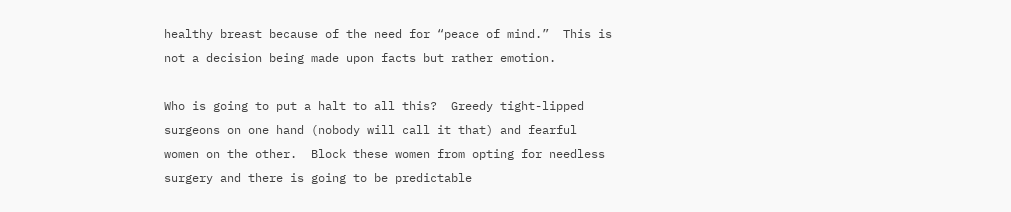healthy breast because of the need for “peace of mind.”  This is not a decision being made upon facts but rather emotion.

Who is going to put a halt to all this?  Greedy tight-lipped surgeons on one hand (nobody will call it that) and fearful women on the other.  Block these women from opting for needless surgery and there is going to be predictable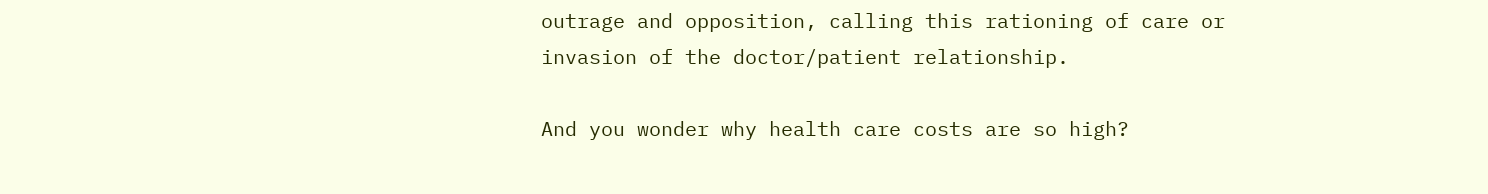outrage and opposition, calling this rationing of care or invasion of the doctor/patient relationship.

And you wonder why health care costs are so high?